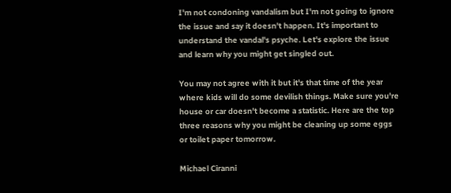I'm not condoning vandalism but I'm not going to ignore the issue and say it doesn't happen. It's important to understand the vandal's psyche. Let's explore the issue and learn why you might get singled out.

You may not agree with it but it's that time of the year where kids will do some devilish things. Make sure you're house or car doesn't become a statistic. Here are the top three reasons why you might be cleaning up some eggs or toilet paper tomorrow.

Michael Ciranni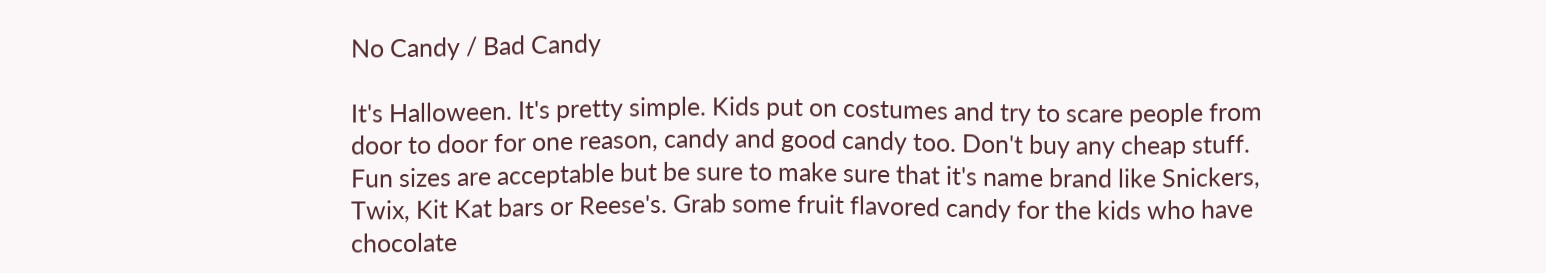No Candy / Bad Candy

It's Halloween. It's pretty simple. Kids put on costumes and try to scare people from door to door for one reason, candy and good candy too. Don't buy any cheap stuff. Fun sizes are acceptable but be sure to make sure that it's name brand like Snickers, Twix, Kit Kat bars or Reese's. Grab some fruit flavored candy for the kids who have chocolate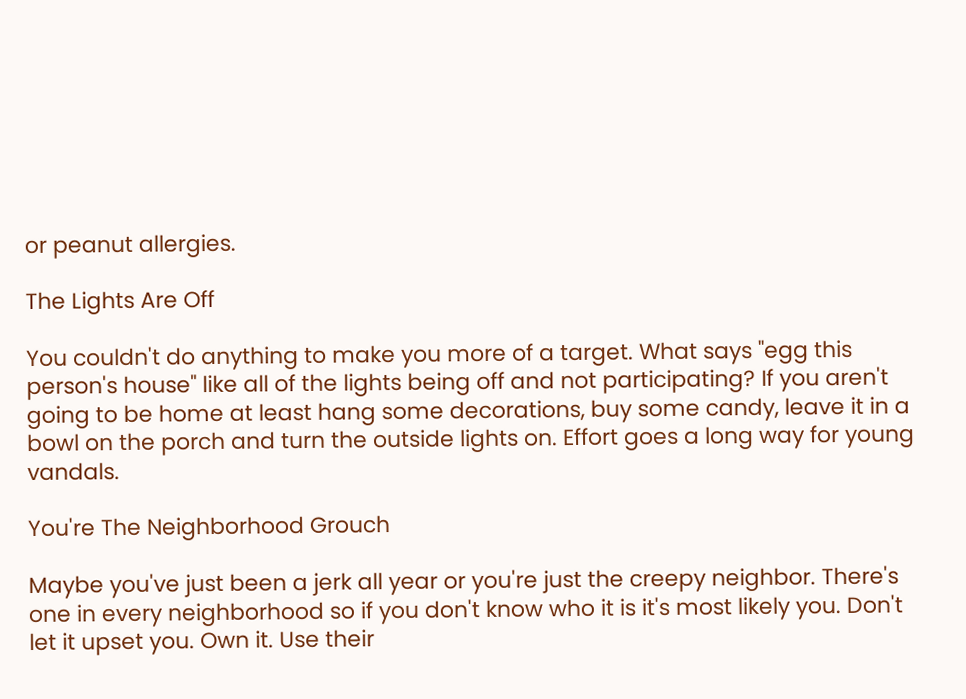or peanut allergies.

The Lights Are Off

You couldn't do anything to make you more of a target. What says "egg this person's house" like all of the lights being off and not participating? If you aren't going to be home at least hang some decorations, buy some candy, leave it in a bowl on the porch and turn the outside lights on. Effort goes a long way for young vandals.

You're The Neighborhood Grouch

Maybe you've just been a jerk all year or you're just the creepy neighbor. There's one in every neighborhood so if you don't know who it is it's most likely you. Don't let it upset you. Own it. Use their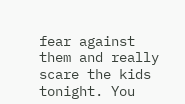fear against them and really scare the kids tonight. You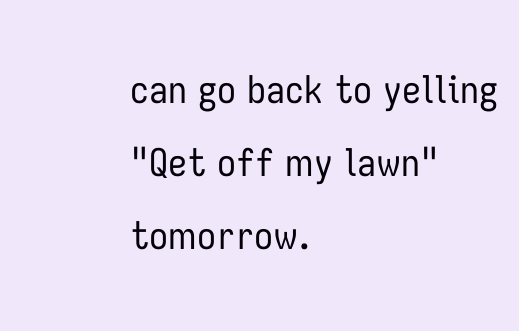can go back to yelling "Qet off my lawn" tomorrow.